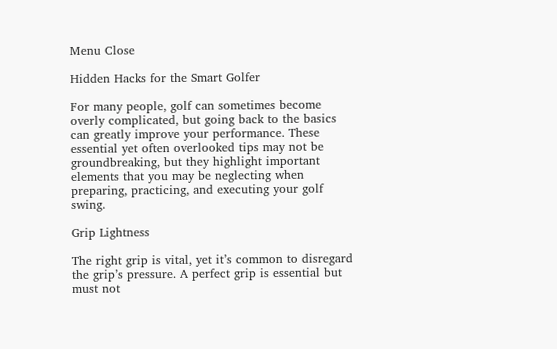Menu Close

Hidden Hacks for the Smart Golfer

For many people, golf can sometimes become overly complicated, but going back to the basics can greatly improve your performance. These essential yet often overlooked tips may not be groundbreaking, but they highlight important elements that you may be neglecting when preparing, practicing, and executing your golf swing.

Grip Lightness

The right grip is vital, yet it’s common to disregard the grip’s pressure. A perfect grip is essential but must not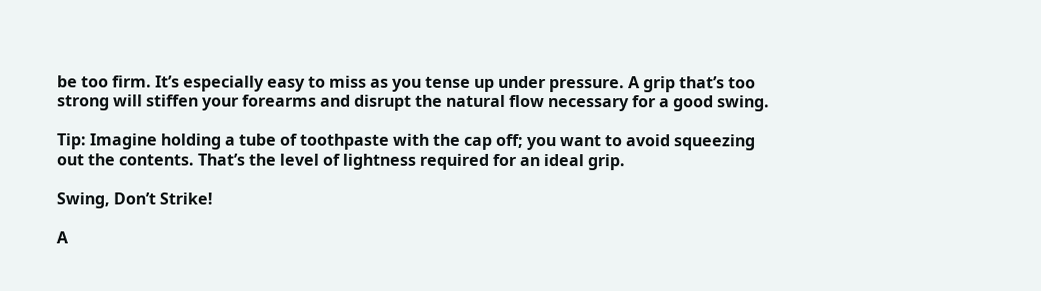be too firm. It’s especially easy to miss as you tense up under pressure. A grip that’s too strong will stiffen your forearms and disrupt the natural flow necessary for a good swing.

Tip: Imagine holding a tube of toothpaste with the cap off; you want to avoid squeezing out the contents. That’s the level of lightness required for an ideal grip.

Swing, Don’t Strike!

A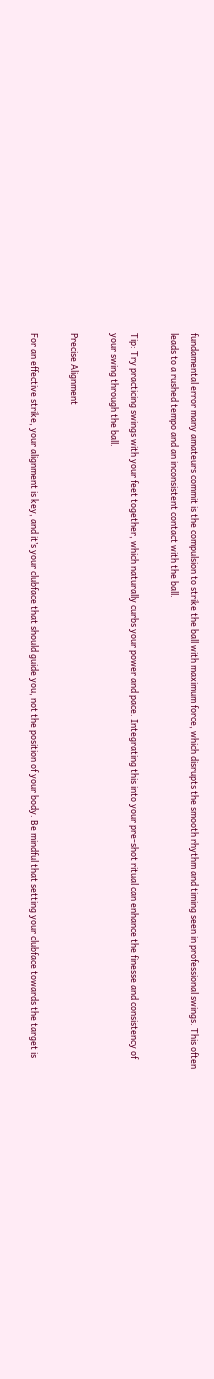fundamental error many amateurs commit is the compulsion to strike the ball with maximum force, which disrupts the smooth rhythm and timing seen in professional swings. This often leads to a rushed tempo and an inconsistent contact with the ball.

Tip: Try practicing swings with your feet together, which naturally curbs your power and pace. Integrating this into your pre-shot ritual can enhance the finesse and consistency of your swing through the ball.

Precise Alignment

For an effective strike, your alignment is key, and it’s your clubface that should guide you, not the position of your body. Be mindful that setting your clubface towards the target is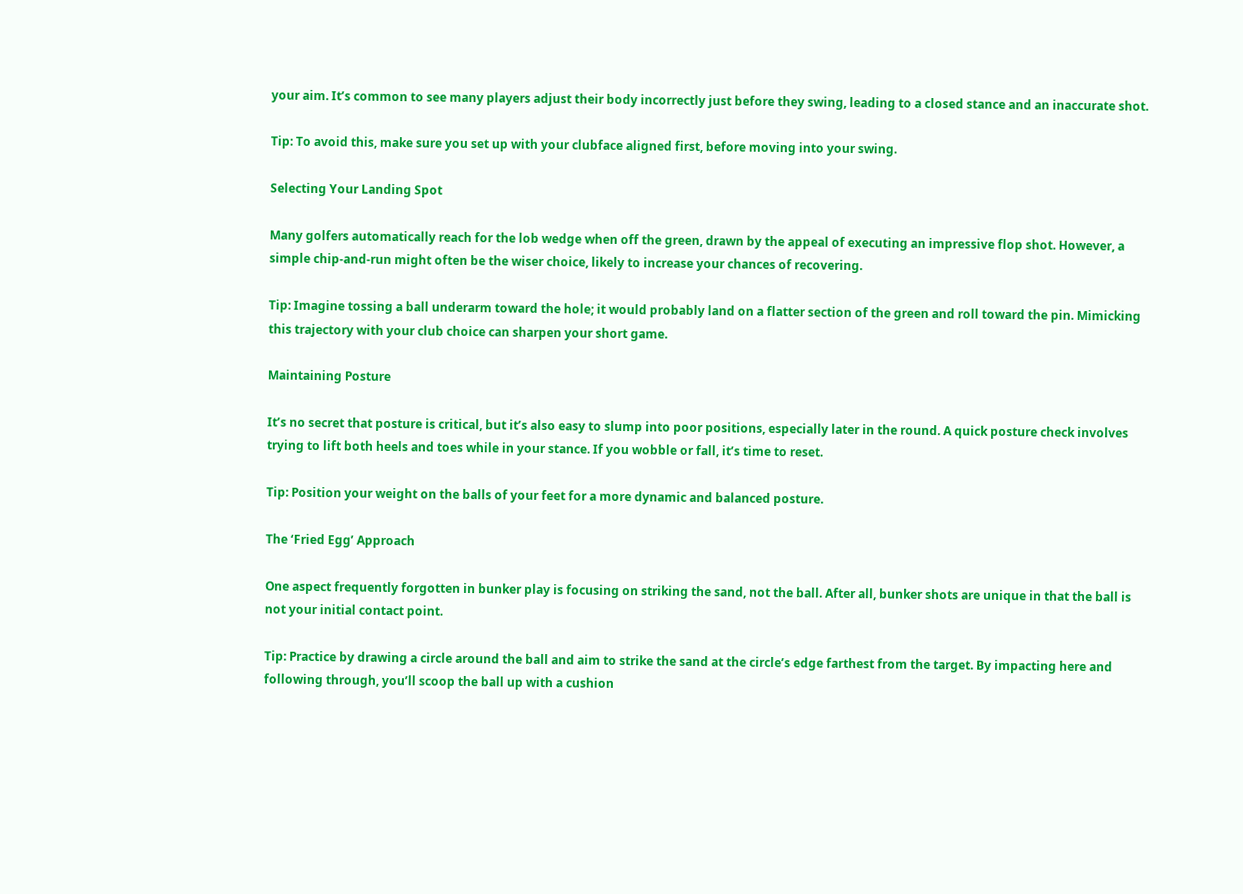your aim. It’s common to see many players adjust their body incorrectly just before they swing, leading to a closed stance and an inaccurate shot.

Tip: To avoid this, make sure you set up with your clubface aligned first, before moving into your swing.

Selecting Your Landing Spot

Many golfers automatically reach for the lob wedge when off the green, drawn by the appeal of executing an impressive flop shot. However, a simple chip-and-run might often be the wiser choice, likely to increase your chances of recovering.

Tip: Imagine tossing a ball underarm toward the hole; it would probably land on a flatter section of the green and roll toward the pin. Mimicking this trajectory with your club choice can sharpen your short game.

Maintaining Posture

It’s no secret that posture is critical, but it’s also easy to slump into poor positions, especially later in the round. A quick posture check involves trying to lift both heels and toes while in your stance. If you wobble or fall, it’s time to reset.

Tip: Position your weight on the balls of your feet for a more dynamic and balanced posture.

The ‘Fried Egg’ Approach

One aspect frequently forgotten in bunker play is focusing on striking the sand, not the ball. After all, bunker shots are unique in that the ball is not your initial contact point.

Tip: Practice by drawing a circle around the ball and aim to strike the sand at the circle’s edge farthest from the target. By impacting here and following through, you’ll scoop the ball up with a cushion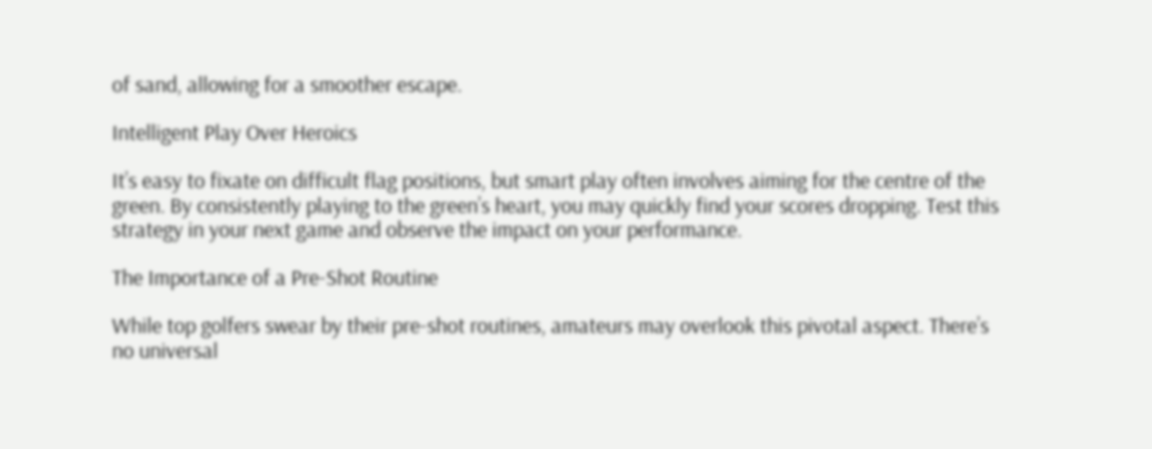of sand, allowing for a smoother escape.

Intelligent Play Over Heroics

It’s easy to fixate on difficult flag positions, but smart play often involves aiming for the centre of the green. By consistently playing to the green’s heart, you may quickly find your scores dropping. Test this strategy in your next game and observe the impact on your performance.

The Importance of a Pre-Shot Routine

While top golfers swear by their pre-shot routines, amateurs may overlook this pivotal aspect. There’s no universal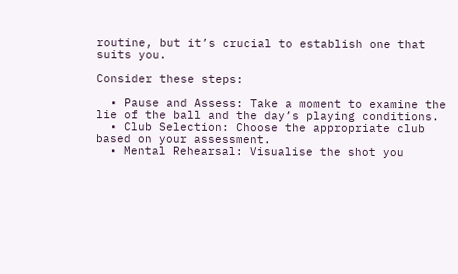routine, but it’s crucial to establish one that suits you.

Consider these steps:

  • Pause and Assess: Take a moment to examine the lie of the ball and the day’s playing conditions.
  • Club Selection: Choose the appropriate club based on your assessment.
  • Mental Rehearsal: Visualise the shot you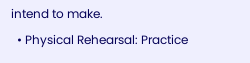intend to make.
  • Physical Rehearsal: Practice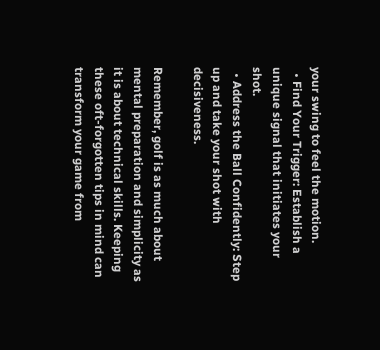your swing to feel the motion.
  • Find Your Trigger: Establish a unique signal that initiates your shot.
  • Address the Ball Confidently: Step up and take your shot with decisiveness.

Remember, golf is as much about mental preparation and simplicity as it is about technical skills. Keeping these oft-forgotten tips in mind can transform your game from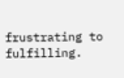frustrating to fulfilling.